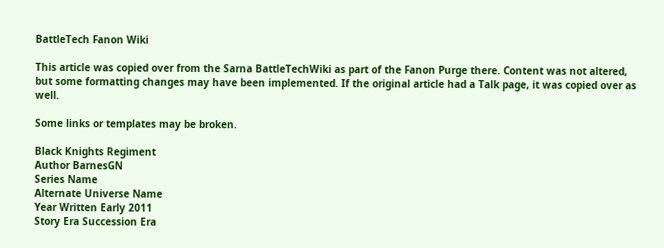BattleTech Fanon Wiki

This article was copied over from the Sarna BattleTechWiki as part of the Fanon Purge there. Content was not altered, but some formatting changes may have been implemented. If the original article had a Talk page, it was copied over as well.

Some links or templates may be broken.

Black Knights Regiment
Author BarnesGN
Series Name
Alternate Universe Name
Year Written Early 2011
Story Era Succession Era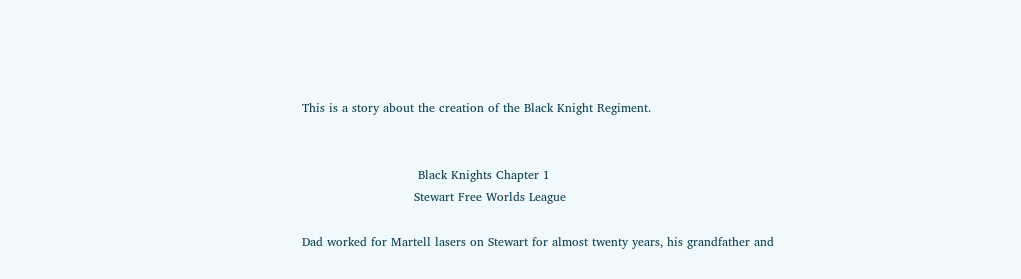This is a story about the creation of the Black Knight Regiment.


                             Black Knights Chapter 1
                            Stewart Free Worlds League

Dad worked for Martell lasers on Stewart for almost twenty years, his grandfather and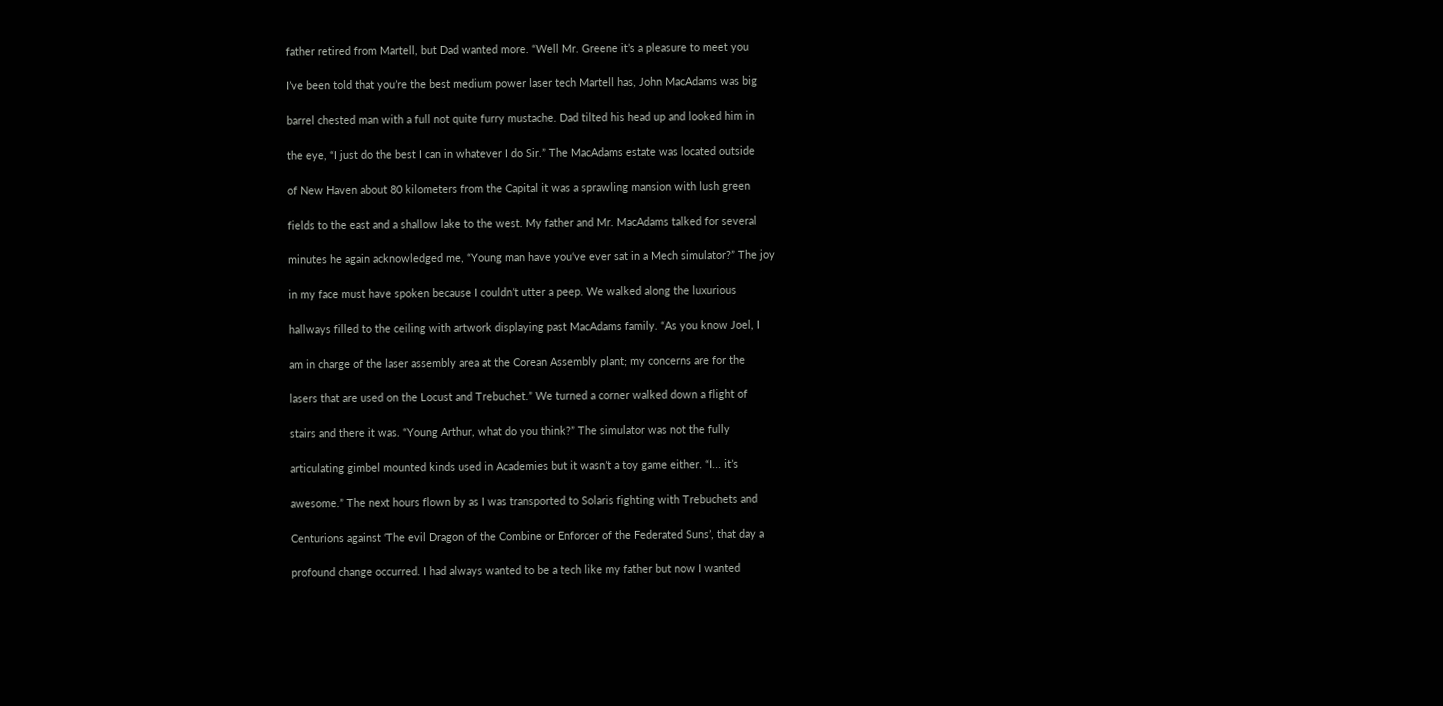father retired from Martell, but Dad wanted more. “Well Mr. Greene it’s a pleasure to meet you

I’ve been told that you’re the best medium power laser tech Martell has, John MacAdams was big

barrel chested man with a full not quite furry mustache. Dad tilted his head up and looked him in

the eye, “I just do the best I can in whatever I do Sir.” The MacAdams estate was located outside

of New Haven about 80 kilometers from the Capital it was a sprawling mansion with lush green

fields to the east and a shallow lake to the west. My father and Mr. MacAdams talked for several

minutes he again acknowledged me, “Young man have you‘ve ever sat in a Mech simulator?” The joy

in my face must have spoken because I couldn’t utter a peep. We walked along the luxurious

hallways filled to the ceiling with artwork displaying past MacAdams family. “As you know Joel, I

am in charge of the laser assembly area at the Corean Assembly plant; my concerns are for the

lasers that are used on the Locust and Trebuchet.” We turned a corner walked down a flight of

stairs and there it was. “Young Arthur, what do you think?” The simulator was not the fully

articulating gimbel mounted kinds used in Academies but it wasn’t a toy game either. “I... it’s

awesome.” The next hours flown by as I was transported to Solaris fighting with Trebuchets and

Centurions against ‘The evil Dragon of the Combine or Enforcer of the Federated Suns’, that day a

profound change occurred. I had always wanted to be a tech like my father but now I wanted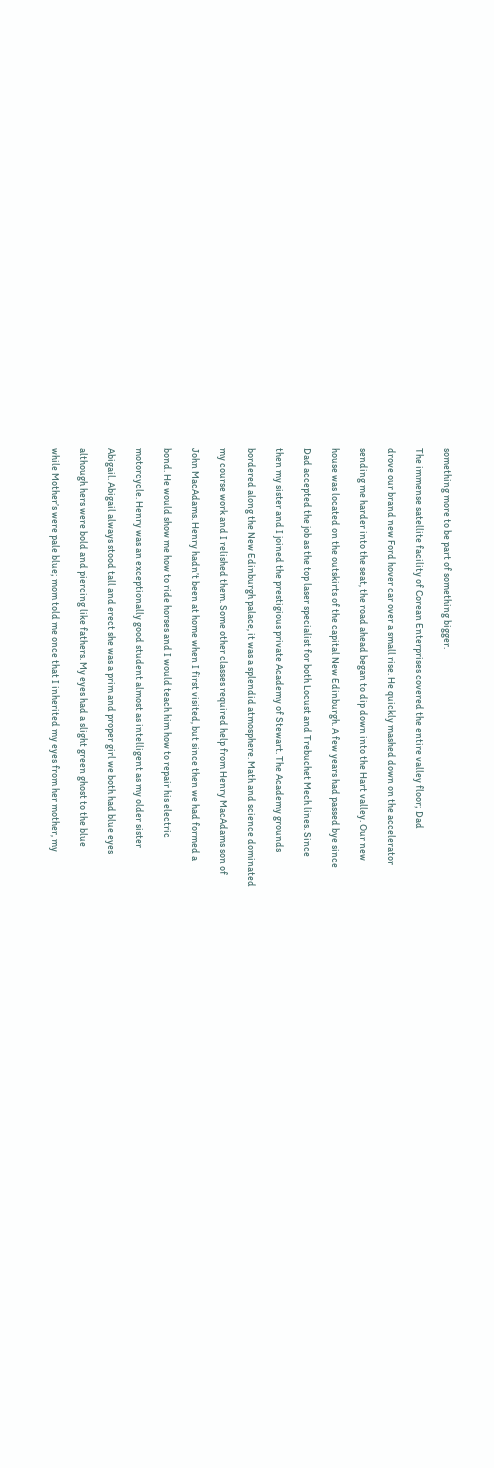something more to be part of something bigger.

The immense satellite facility of Corean Enterprises covered the entire valley floor; Dad

drove our brand new Ford hover car over a small rise. He quickly mashed down on the accelerator

sending me harder into the seat, the road ahead began to dip down into the Hart valley. Our new

house was located on the outskirts of the capital New Edinburgh. A few years had passed bye since

Dad accepted the job as the top laser specialist for both Locust and Trebuchet Mech lines. Since

then my sister and I joined the prestigious private Academy of Stewart. The Academy grounds

bordered along the New Edinburgh palace, it was a splendid atmosphere. Math and science dominated

my course work and I relished them. Some other classes required help from Henry MacAdams son of

John MacAdams. Henry hadn’t been at home when I first visited, but since then we had formed a

bond. He would show me how to ride horses and I would teach him how to repair his electric

motorcycle. Henry was an exceptionally good student almost as intelligent as my older sister

Abigail. Abigail always stood tall and erect she was a prim and proper girl we both had blue eyes

although hers were bold and piercing like fathers. My eyes had a slight green ghost to the blue

while Mother’s were pale blue; mom told me once that I inherited my eyes from her mother, my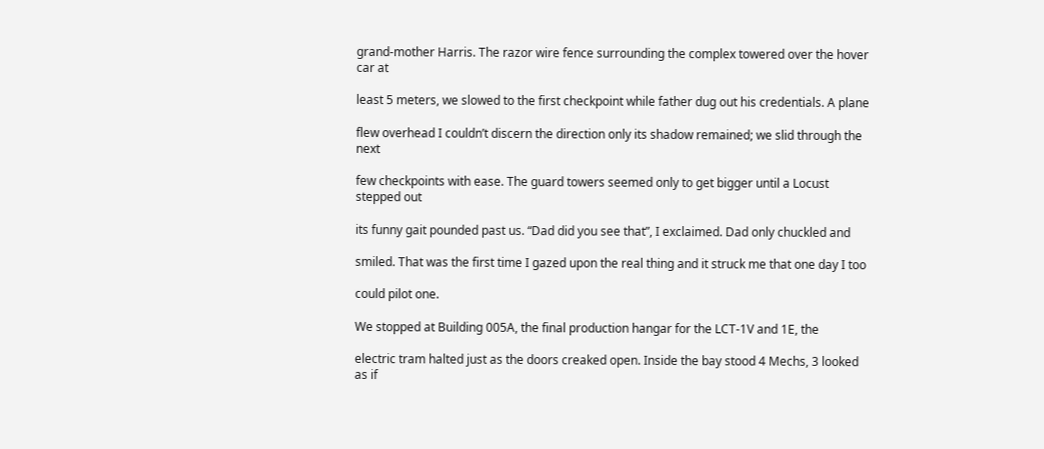grand-mother Harris. The razor wire fence surrounding the complex towered over the hover car at

least 5 meters, we slowed to the first checkpoint while father dug out his credentials. A plane

flew overhead I couldn’t discern the direction only its shadow remained; we slid through the next

few checkpoints with ease. The guard towers seemed only to get bigger until a Locust stepped out

its funny gait pounded past us. “Dad did you see that”, I exclaimed. Dad only chuckled and

smiled. That was the first time I gazed upon the real thing and it struck me that one day I too

could pilot one.

We stopped at Building 005A, the final production hangar for the LCT-1V and 1E, the

electric tram halted just as the doors creaked open. Inside the bay stood 4 Mechs, 3 looked as if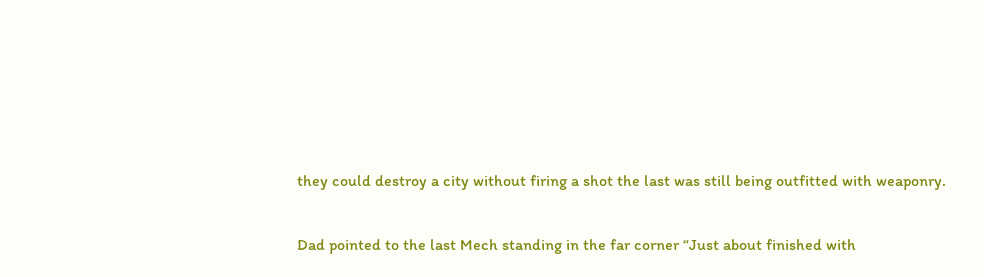they could destroy a city without firing a shot the last was still being outfitted with weaponry.

Dad pointed to the last Mech standing in the far corner “Just about finished with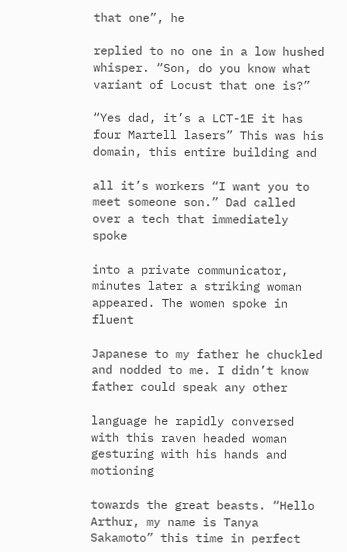that one”, he

replied to no one in a low hushed whisper. “Son, do you know what variant of Locust that one is?”

“Yes dad, it’s a LCT-1E it has four Martell lasers” This was his domain, this entire building and

all it’s workers “I want you to meet someone son.” Dad called over a tech that immediately spoke

into a private communicator, minutes later a striking woman appeared. The women spoke in fluent

Japanese to my father he chuckled and nodded to me. I didn’t know father could speak any other

language he rapidly conversed with this raven headed woman gesturing with his hands and motioning

towards the great beasts. “Hello Arthur, my name is Tanya Sakamoto” this time in perfect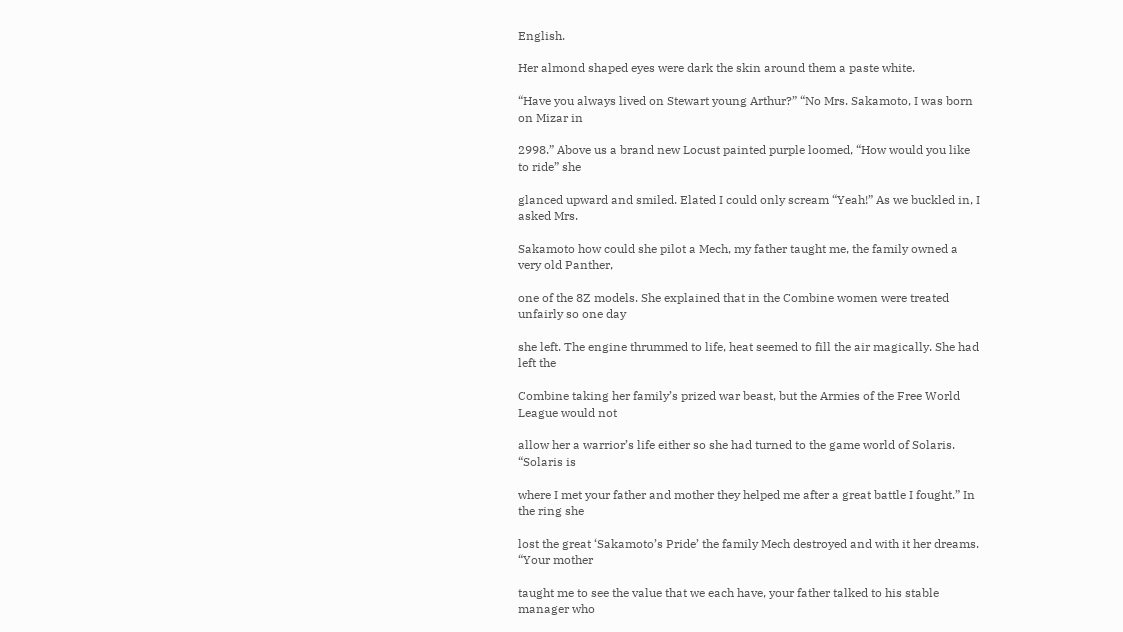English.

Her almond shaped eyes were dark the skin around them a paste white.

“Have you always lived on Stewart young Arthur?” “No Mrs. Sakamoto, I was born on Mizar in

2998.” Above us a brand new Locust painted purple loomed, “How would you like to ride” she

glanced upward and smiled. Elated I could only scream “Yeah!” As we buckled in, I asked Mrs.

Sakamoto how could she pilot a Mech, my father taught me, the family owned a very old Panther,

one of the 8Z models. She explained that in the Combine women were treated unfairly so one day

she left. The engine thrummed to life, heat seemed to fill the air magically. She had left the

Combine taking her family’s prized war beast, but the Armies of the Free World League would not

allow her a warrior’s life either so she had turned to the game world of Solaris. “Solaris is

where I met your father and mother they helped me after a great battle I fought.” In the ring she

lost the great ‘Sakamoto’s Pride’ the family Mech destroyed and with it her dreams. “Your mother

taught me to see the value that we each have, your father talked to his stable manager who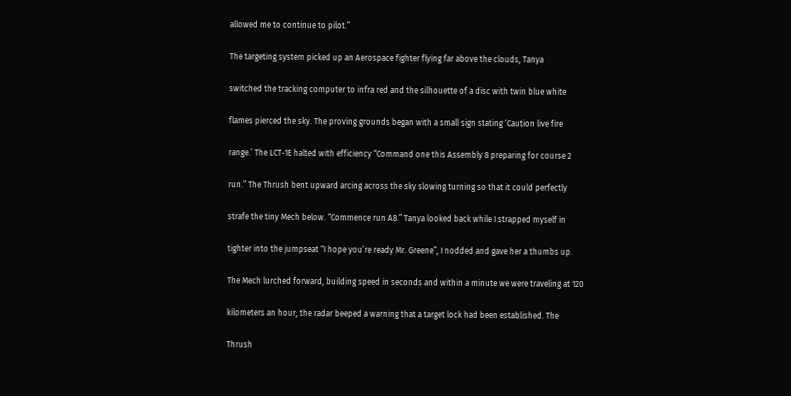allowed me to continue to pilot.”

The targeting system picked up an Aerospace fighter flying far above the clouds, Tanya

switched the tracking computer to infra red and the silhouette of a disc with twin blue white

flames pierced the sky. The proving grounds began with a small sign stating ‘Caution live fire

range.’ The LCT-1E halted with efficiency “Command one this Assembly 8 preparing for course 2

run.” The Thrush bent upward arcing across the sky slowing turning so that it could perfectly

strafe the tiny Mech below. “Commence run A8.” Tanya looked back while I strapped myself in

tighter into the jumpseat “I hope you’re ready Mr. Greene”, I nodded and gave her a thumbs up.

The Mech lurched forward, building speed in seconds and within a minute we were traveling at 120

kilometers an hour; the radar beeped a warning that a target lock had been established. The

Thrush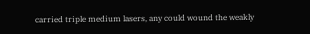carried triple medium lasers, any could wound the weakly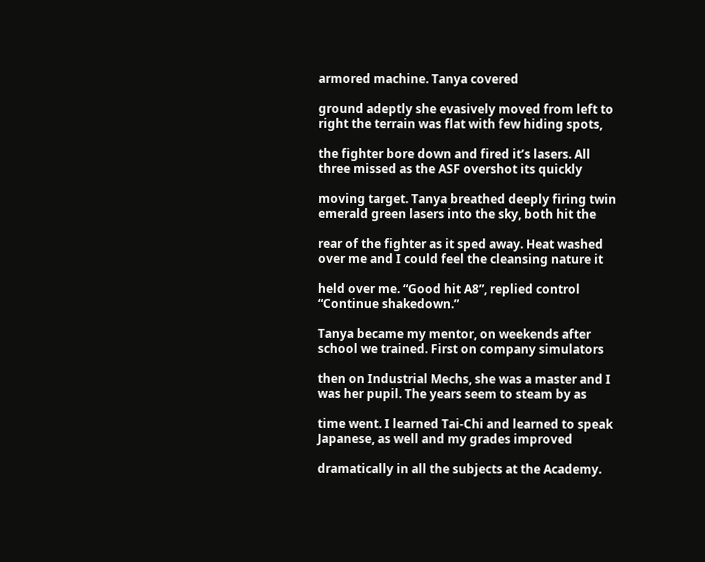armored machine. Tanya covered

ground adeptly she evasively moved from left to right the terrain was flat with few hiding spots,

the fighter bore down and fired it’s lasers. All three missed as the ASF overshot its quickly

moving target. Tanya breathed deeply firing twin emerald green lasers into the sky, both hit the

rear of the fighter as it sped away. Heat washed over me and I could feel the cleansing nature it

held over me. “Good hit A8”, replied control “Continue shakedown.”

Tanya became my mentor, on weekends after school we trained. First on company simulators

then on Industrial Mechs, she was a master and I was her pupil. The years seem to steam by as

time went. I learned Tai-Chi and learned to speak Japanese, as well and my grades improved

dramatically in all the subjects at the Academy.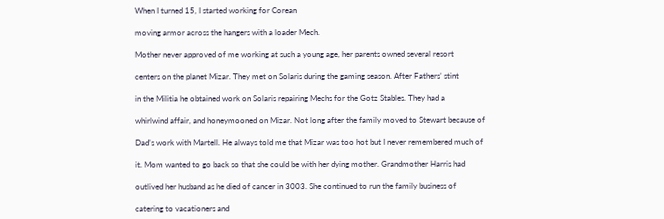When I turned 15, I started working for Corean

moving armor across the hangers with a loader Mech.

Mother never approved of me working at such a young age, her parents owned several resort

centers on the planet Mizar. They met on Solaris during the gaming season. After Fathers’ stint

in the Militia he obtained work on Solaris repairing Mechs for the Gotz Stables. They had a

whirlwind affair, and honeymooned on Mizar. Not long after the family moved to Stewart because of

Dad’s work with Martell. He always told me that Mizar was too hot but I never remembered much of

it. Mom wanted to go back so that she could be with her dying mother. Grandmother Harris had

outlived her husband as he died of cancer in 3003. She continued to run the family business of

catering to vacationers and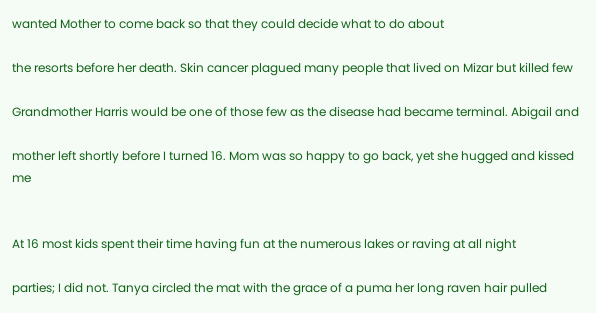wanted Mother to come back so that they could decide what to do about

the resorts before her death. Skin cancer plagued many people that lived on Mizar but killed few

Grandmother Harris would be one of those few as the disease had became terminal. Abigail and

mother left shortly before I turned 16. Mom was so happy to go back, yet she hugged and kissed me


At 16 most kids spent their time having fun at the numerous lakes or raving at all night

parties; I did not. Tanya circled the mat with the grace of a puma her long raven hair pulled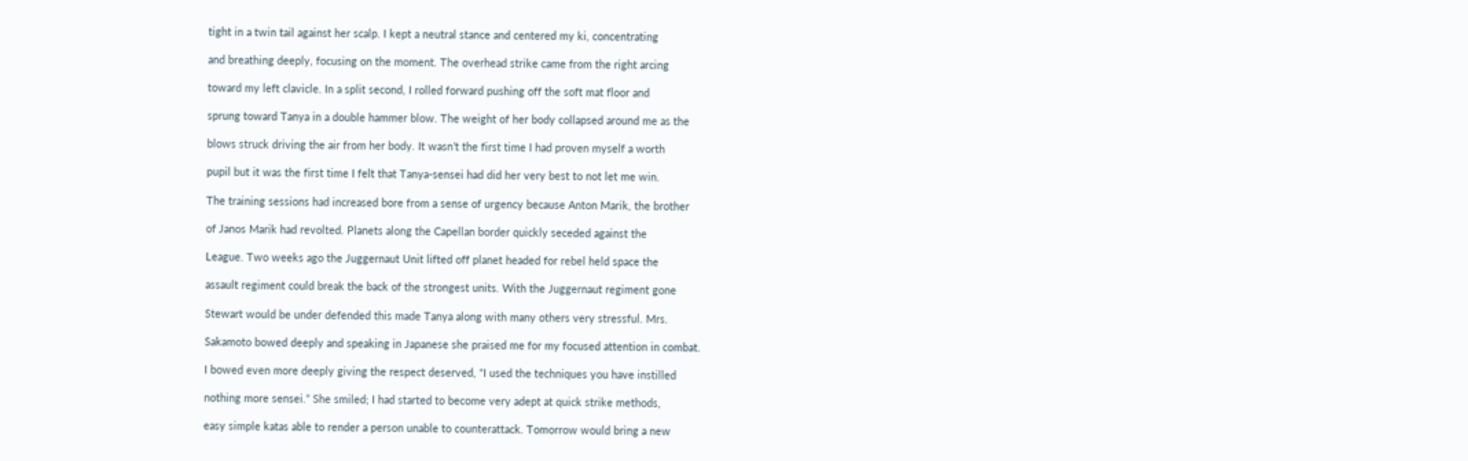tight in a twin tail against her scalp. I kept a neutral stance and centered my ki, concentrating

and breathing deeply, focusing on the moment. The overhead strike came from the right arcing

toward my left clavicle. In a split second, I rolled forward pushing off the soft mat floor and

sprung toward Tanya in a double hammer blow. The weight of her body collapsed around me as the

blows struck driving the air from her body. It wasn’t the first time I had proven myself a worth

pupil but it was the first time I felt that Tanya-sensei had did her very best to not let me win.

The training sessions had increased bore from a sense of urgency because Anton Marik, the brother

of Janos Marik had revolted. Planets along the Capellan border quickly seceded against the

League. Two weeks ago the Juggernaut Unit lifted off planet headed for rebel held space the

assault regiment could break the back of the strongest units. With the Juggernaut regiment gone

Stewart would be under defended this made Tanya along with many others very stressful. Mrs.

Sakamoto bowed deeply and speaking in Japanese she praised me for my focused attention in combat.

I bowed even more deeply giving the respect deserved, “I used the techniques you have instilled

nothing more sensei.” She smiled; I had started to become very adept at quick strike methods,

easy simple katas able to render a person unable to counterattack. Tomorrow would bring a new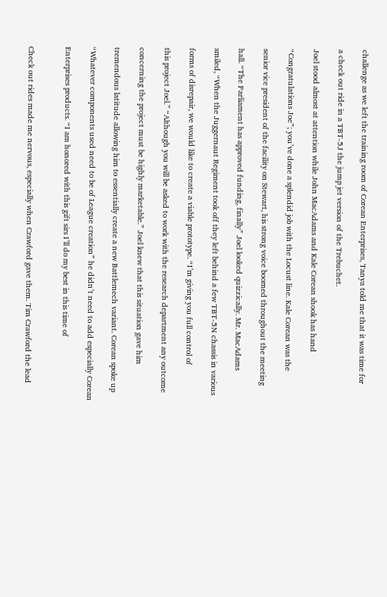challenge as we left the training room of Corean Enterprises, Tanya told me that it was time for

a check out ride in a TBT-5J the jump jet version of the Trebuchet.

Joel stood almost at attention while John MacAdams and Kale Corean shook has hand

“Congratulations Joe”; you’ve done a splendid job with the Locust line. Kale Corean was the

senior vice president of the facility on Stewart, his strong voice boomed throughout the meeting

hall. “The Parliament has approved funding, finally” Joel looked quizzically. Mr. MacAdams

smiled, “When the Juggernaut Regiment took off they left behind a few TBT-5N chassis in various

forms of disrepair, we would like to create a viable prototype. “I’m giving you full control of

this project Joel.” “Although you will be asked to work with the research department any outcome

concerning the project must be highly marketable.” Joel knew that this situation gave him

tremendous latitude allowing him to essentially create a new Battlemech variant. Corean spoke up

“Whatever components used need to be of League creation” he didn’t need to add especially Corean

Enterprises products. “I am honored with this gift sirs I’ll do my best in this time of


Check out rides made me nervous, especially when Crawford gave them. Tim Crawford the lead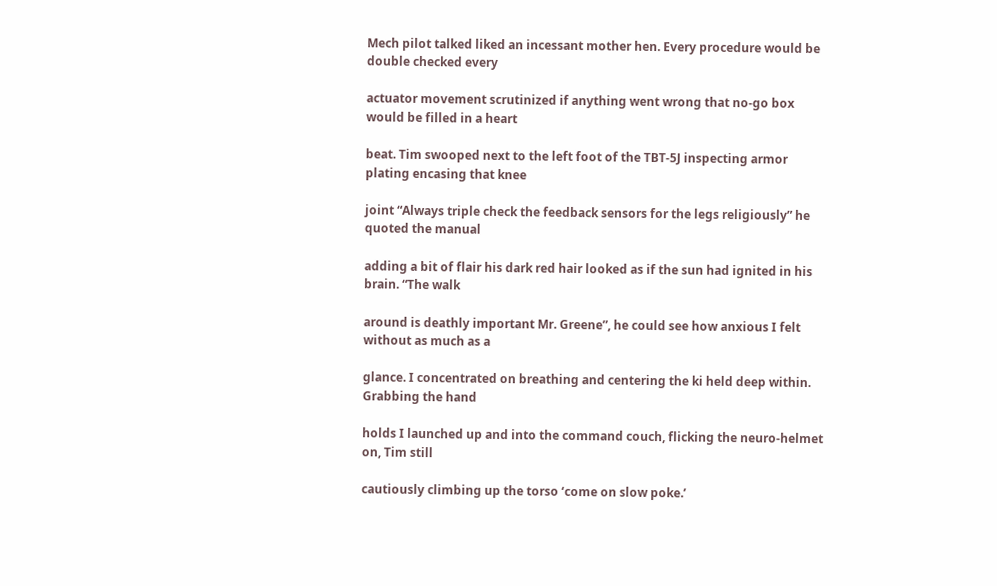Mech pilot talked liked an incessant mother hen. Every procedure would be double checked every

actuator movement scrutinized if anything went wrong that no-go box would be filled in a heart

beat. Tim swooped next to the left foot of the TBT-5J inspecting armor plating encasing that knee

joint “Always triple check the feedback sensors for the legs religiously” he quoted the manual

adding a bit of flair his dark red hair looked as if the sun had ignited in his brain. “The walk

around is deathly important Mr. Greene”, he could see how anxious I felt without as much as a

glance. I concentrated on breathing and centering the ki held deep within. Grabbing the hand

holds I launched up and into the command couch, flicking the neuro-helmet on, Tim still

cautiously climbing up the torso ‘come on slow poke.’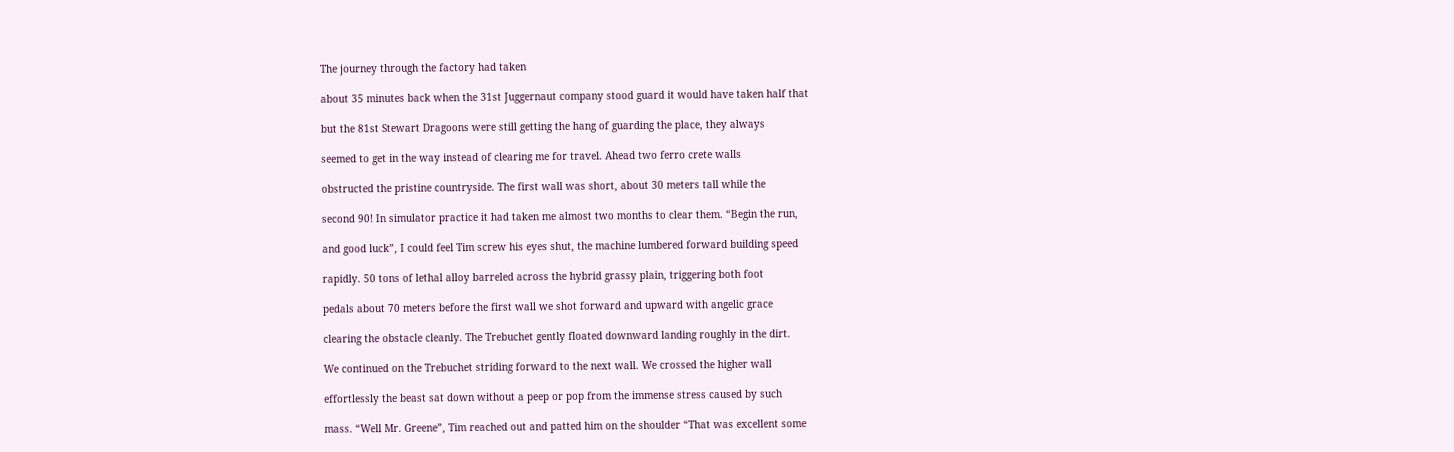The journey through the factory had taken

about 35 minutes back when the 31st Juggernaut company stood guard it would have taken half that

but the 81st Stewart Dragoons were still getting the hang of guarding the place, they always

seemed to get in the way instead of clearing me for travel. Ahead two ferro crete walls

obstructed the pristine countryside. The first wall was short, about 30 meters tall while the

second 90! In simulator practice it had taken me almost two months to clear them. “Begin the run,

and good luck”, I could feel Tim screw his eyes shut, the machine lumbered forward building speed

rapidly. 50 tons of lethal alloy barreled across the hybrid grassy plain, triggering both foot

pedals about 70 meters before the first wall we shot forward and upward with angelic grace

clearing the obstacle cleanly. The Trebuchet gently floated downward landing roughly in the dirt.

We continued on the Trebuchet striding forward to the next wall. We crossed the higher wall

effortlessly the beast sat down without a peep or pop from the immense stress caused by such

mass. “Well Mr. Greene”, Tim reached out and patted him on the shoulder “That was excellent some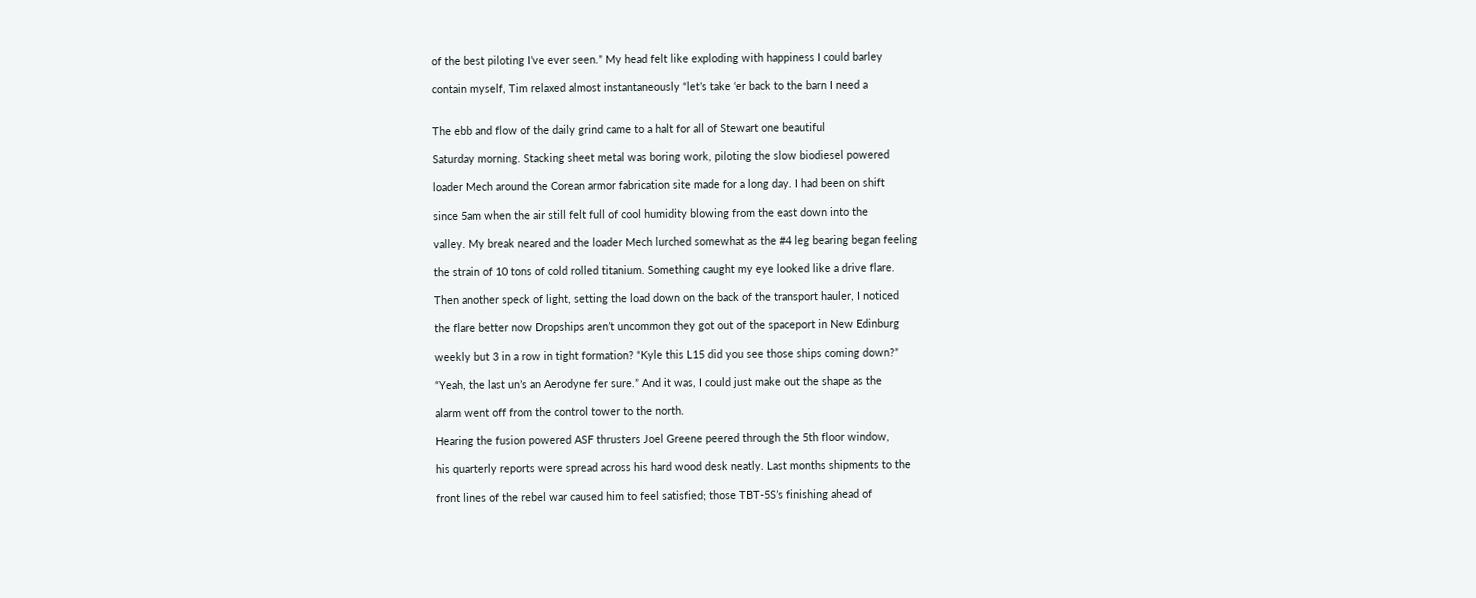of the best piloting I’ve ever seen.” My head felt like exploding with happiness I could barley

contain myself, Tim relaxed almost instantaneously “let’s take ‘er back to the barn I need a


The ebb and flow of the daily grind came to a halt for all of Stewart one beautiful

Saturday morning. Stacking sheet metal was boring work, piloting the slow biodiesel powered

loader Mech around the Corean armor fabrication site made for a long day. I had been on shift

since 5am when the air still felt full of cool humidity blowing from the east down into the

valley. My break neared and the loader Mech lurched somewhat as the #4 leg bearing began feeling

the strain of 10 tons of cold rolled titanium. Something caught my eye looked like a drive flare.

Then another speck of light, setting the load down on the back of the transport hauler, I noticed

the flare better now Dropships aren’t uncommon they got out of the spaceport in New Edinburg

weekly but 3 in a row in tight formation? “Kyle this L15 did you see those ships coming down?”

“Yeah, the last un’s an Aerodyne fer sure.” And it was, I could just make out the shape as the

alarm went off from the control tower to the north.

Hearing the fusion powered ASF thrusters Joel Greene peered through the 5th floor window,

his quarterly reports were spread across his hard wood desk neatly. Last months shipments to the

front lines of the rebel war caused him to feel satisfied; those TBT-5S’s finishing ahead of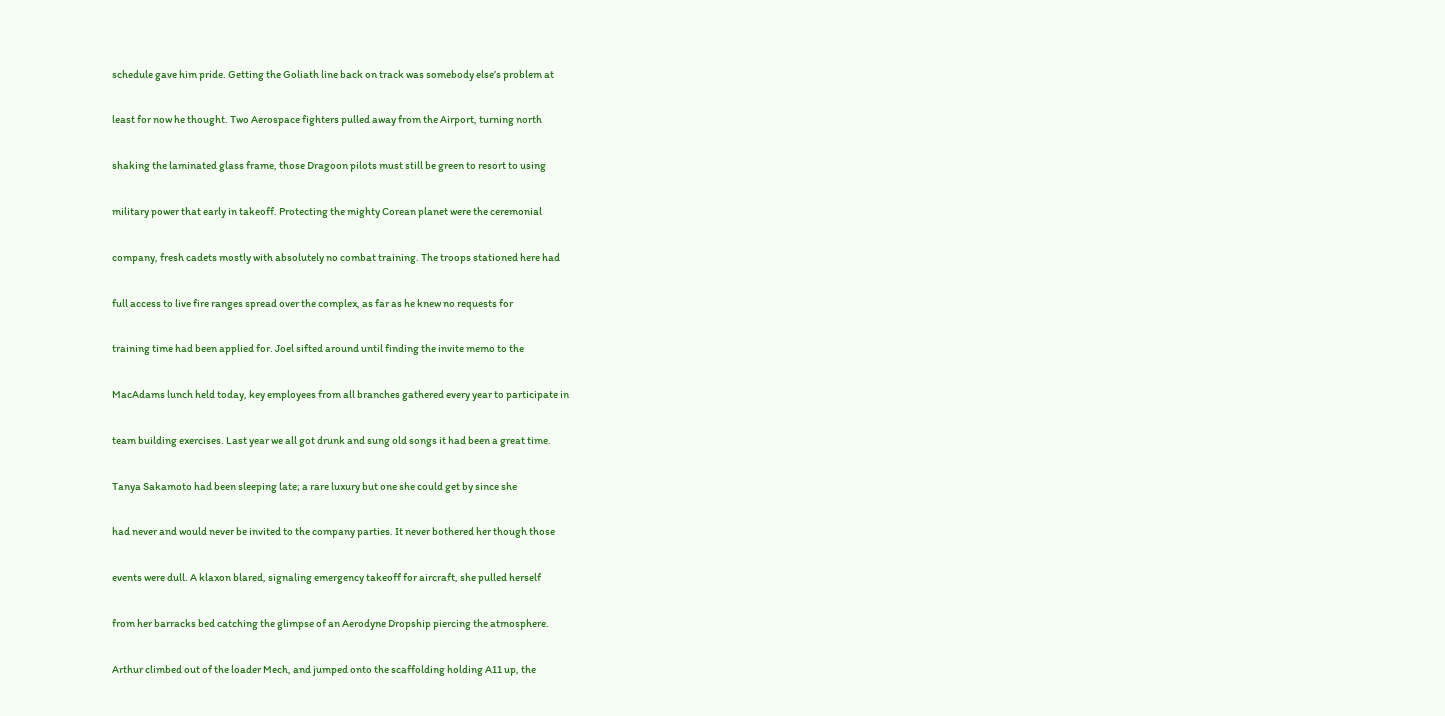schedule gave him pride. Getting the Goliath line back on track was somebody else’s problem at

least for now he thought. Two Aerospace fighters pulled away from the Airport, turning north

shaking the laminated glass frame, those Dragoon pilots must still be green to resort to using

military power that early in takeoff. Protecting the mighty Corean planet were the ceremonial

company, fresh cadets mostly with absolutely no combat training. The troops stationed here had

full access to live fire ranges spread over the complex, as far as he knew no requests for

training time had been applied for. Joel sifted around until finding the invite memo to the

MacAdams lunch held today, key employees from all branches gathered every year to participate in

team building exercises. Last year we all got drunk and sung old songs it had been a great time.

Tanya Sakamoto had been sleeping late; a rare luxury but one she could get by since she

had never and would never be invited to the company parties. It never bothered her though those

events were dull. A klaxon blared, signaling emergency takeoff for aircraft, she pulled herself

from her barracks bed catching the glimpse of an Aerodyne Dropship piercing the atmosphere.

Arthur climbed out of the loader Mech, and jumped onto the scaffolding holding A11 up, the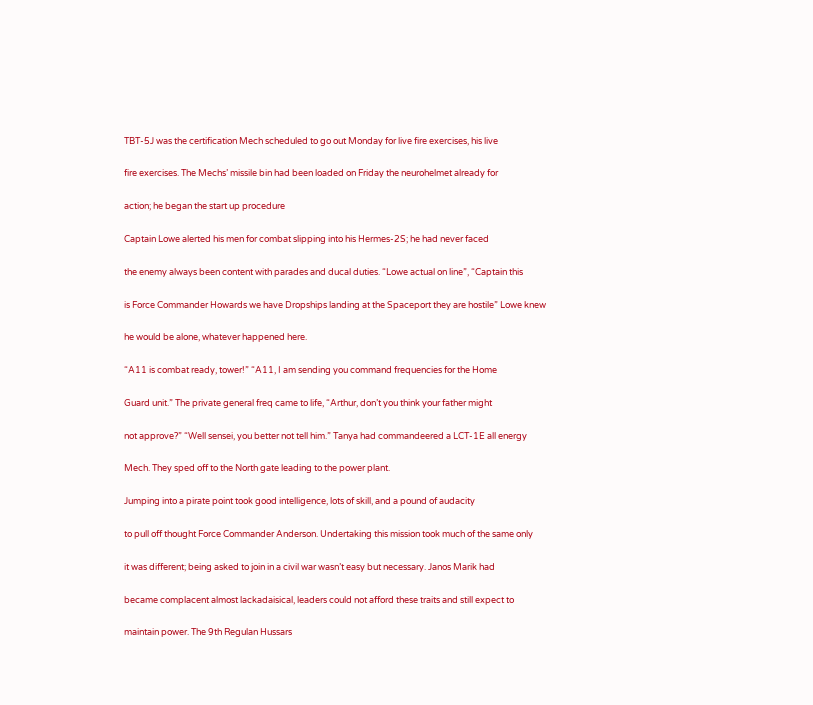TBT-5J was the certification Mech scheduled to go out Monday for live fire exercises, his live

fire exercises. The Mechs’ missile bin had been loaded on Friday the neurohelmet already for

action; he began the start up procedure

Captain Lowe alerted his men for combat slipping into his Hermes-2S; he had never faced

the enemy always been content with parades and ducal duties. “Lowe actual on line”, “Captain this

is Force Commander Howards we have Dropships landing at the Spaceport they are hostile” Lowe knew

he would be alone, whatever happened here.

“A11 is combat ready, tower!” “A11, I am sending you command frequencies for the Home

Guard unit.” The private general freq came to life, “Arthur, don’t you think your father might

not approve?” “Well sensei, you better not tell him.” Tanya had commandeered a LCT-1E all energy

Mech. They sped off to the North gate leading to the power plant.

Jumping into a pirate point took good intelligence, lots of skill, and a pound of audacity

to pull off thought Force Commander Anderson. Undertaking this mission took much of the same only

it was different; being asked to join in a civil war wasn’t easy but necessary. Janos Marik had

became complacent almost lackadaisical, leaders could not afford these traits and still expect to

maintain power. The 9th Regulan Hussars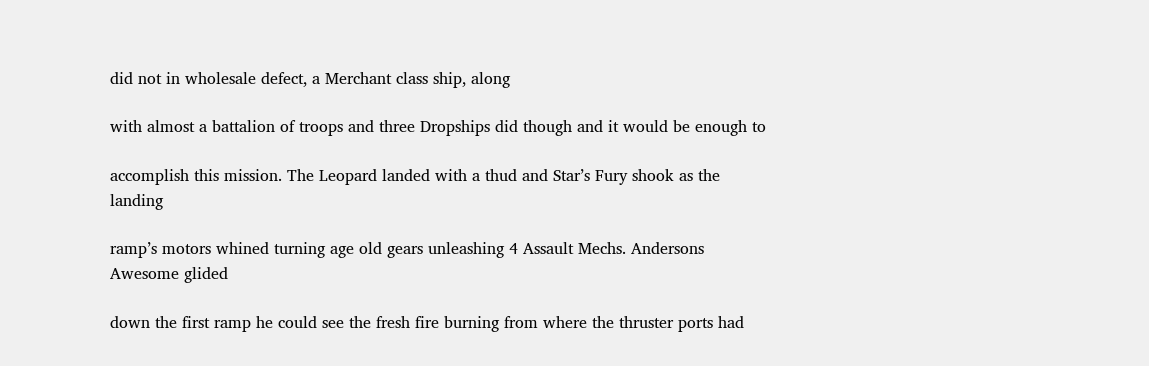did not in wholesale defect, a Merchant class ship, along

with almost a battalion of troops and three Dropships did though and it would be enough to

accomplish this mission. The Leopard landed with a thud and Star’s Fury shook as the landing

ramp’s motors whined turning age old gears unleashing 4 Assault Mechs. Andersons Awesome glided

down the first ramp he could see the fresh fire burning from where the thruster ports had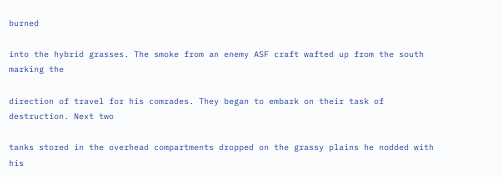burned

into the hybrid grasses. The smoke from an enemy ASF craft wafted up from the south marking the

direction of travel for his comrades. They began to embark on their task of destruction. Next two

tanks stored in the overhead compartments dropped on the grassy plains he nodded with his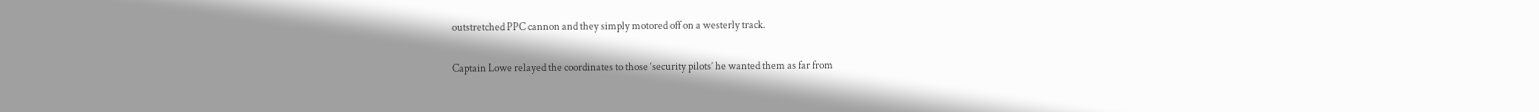outstretched PPC cannon and they simply motored off on a westerly track.

Captain Lowe relayed the coordinates to those ‘security pilots’ he wanted them as far from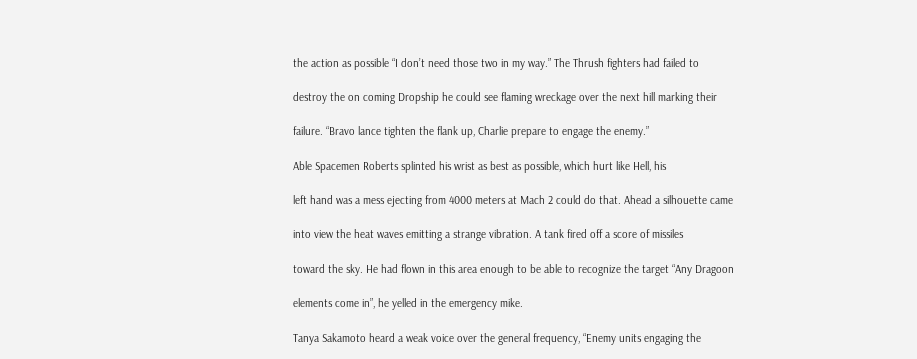the action as possible “I don’t need those two in my way.” The Thrush fighters had failed to

destroy the on coming Dropship he could see flaming wreckage over the next hill marking their

failure. “Bravo lance tighten the flank up, Charlie prepare to engage the enemy.”

Able Spacemen Roberts splinted his wrist as best as possible, which hurt like Hell, his

left hand was a mess ejecting from 4000 meters at Mach 2 could do that. Ahead a silhouette came

into view the heat waves emitting a strange vibration. A tank fired off a score of missiles

toward the sky. He had flown in this area enough to be able to recognize the target “Any Dragoon

elements come in”, he yelled in the emergency mike.

Tanya Sakamoto heard a weak voice over the general frequency, “Enemy units engaging the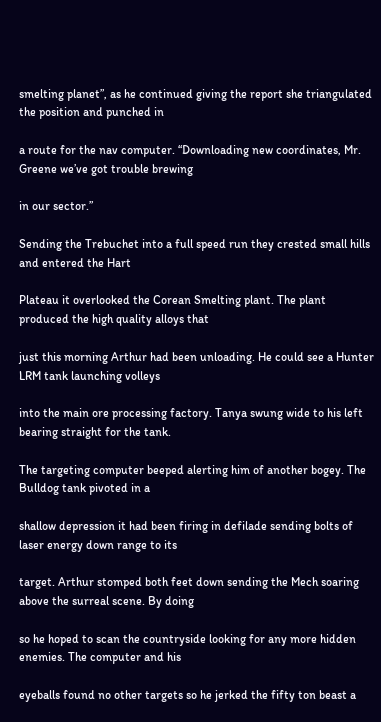smelting planet”, as he continued giving the report she triangulated the position and punched in

a route for the nav computer. “Downloading new coordinates, Mr. Greene we’ve got trouble brewing

in our sector.”

Sending the Trebuchet into a full speed run they crested small hills and entered the Hart

Plateau it overlooked the Corean Smelting plant. The plant produced the high quality alloys that

just this morning Arthur had been unloading. He could see a Hunter LRM tank launching volleys

into the main ore processing factory. Tanya swung wide to his left bearing straight for the tank.

The targeting computer beeped alerting him of another bogey. The Bulldog tank pivoted in a

shallow depression it had been firing in defilade sending bolts of laser energy down range to its

target. Arthur stomped both feet down sending the Mech soaring above the surreal scene. By doing

so he hoped to scan the countryside looking for any more hidden enemies. The computer and his

eyeballs found no other targets so he jerked the fifty ton beast a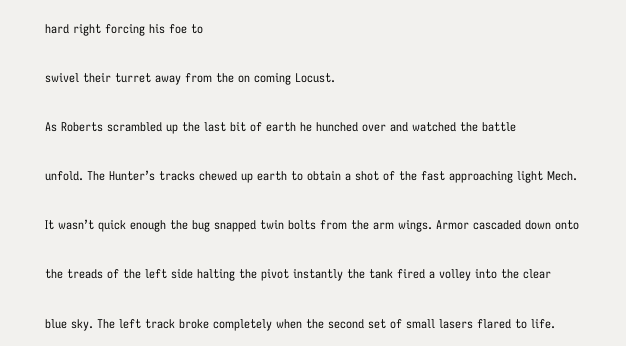hard right forcing his foe to

swivel their turret away from the on coming Locust.

As Roberts scrambled up the last bit of earth he hunched over and watched the battle

unfold. The Hunter’s tracks chewed up earth to obtain a shot of the fast approaching light Mech.

It wasn’t quick enough the bug snapped twin bolts from the arm wings. Armor cascaded down onto

the treads of the left side halting the pivot instantly the tank fired a volley into the clear

blue sky. The left track broke completely when the second set of small lasers flared to life.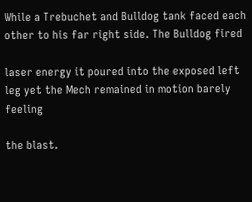While a Trebuchet and Bulldog tank faced each other to his far right side. The Bulldog fired

laser energy it poured into the exposed left leg yet the Mech remained in motion barely feeling

the blast.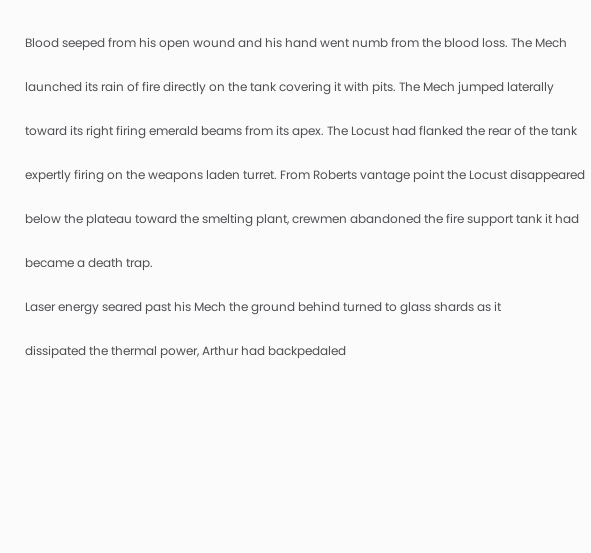Blood seeped from his open wound and his hand went numb from the blood loss. The Mech

launched its rain of fire directly on the tank covering it with pits. The Mech jumped laterally

toward its right firing emerald beams from its apex. The Locust had flanked the rear of the tank

expertly firing on the weapons laden turret. From Roberts vantage point the Locust disappeared

below the plateau toward the smelting plant, crewmen abandoned the fire support tank it had

became a death trap.

Laser energy seared past his Mech the ground behind turned to glass shards as it

dissipated the thermal power, Arthur had backpedaled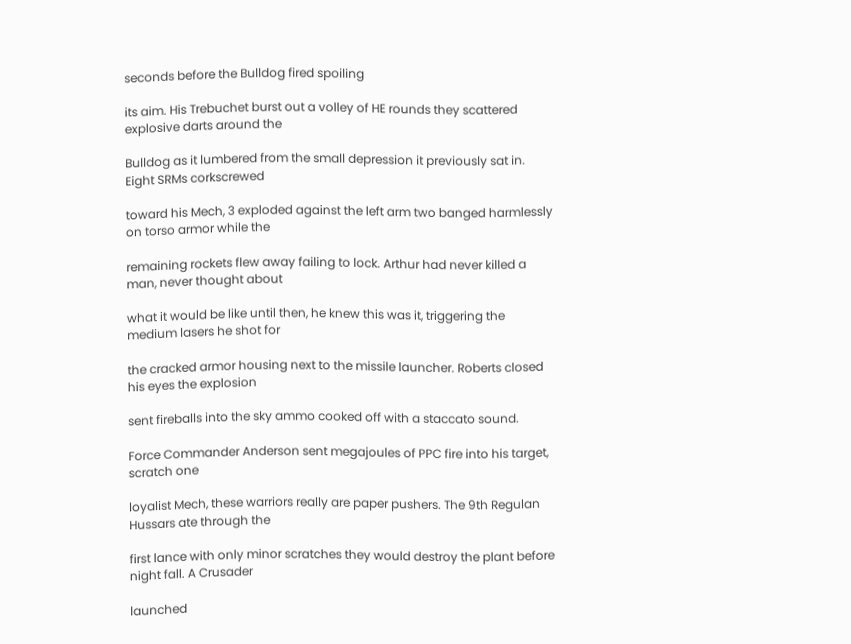seconds before the Bulldog fired spoiling

its aim. His Trebuchet burst out a volley of HE rounds they scattered explosive darts around the

Bulldog as it lumbered from the small depression it previously sat in. Eight SRMs corkscrewed

toward his Mech, 3 exploded against the left arm two banged harmlessly on torso armor while the

remaining rockets flew away failing to lock. Arthur had never killed a man, never thought about

what it would be like until then, he knew this was it, triggering the medium lasers he shot for

the cracked armor housing next to the missile launcher. Roberts closed his eyes the explosion

sent fireballs into the sky ammo cooked off with a staccato sound.

Force Commander Anderson sent megajoules of PPC fire into his target, scratch one

loyalist Mech, these warriors really are paper pushers. The 9th Regulan Hussars ate through the

first lance with only minor scratches they would destroy the plant before night fall. A Crusader

launched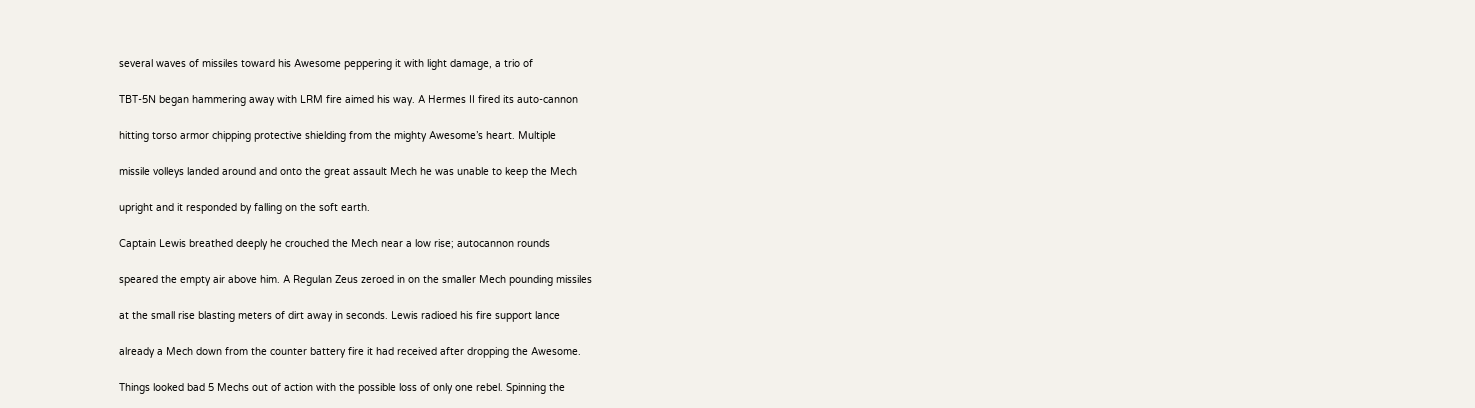several waves of missiles toward his Awesome peppering it with light damage, a trio of

TBT-5N began hammering away with LRM fire aimed his way. A Hermes II fired its auto-cannon

hitting torso armor chipping protective shielding from the mighty Awesome’s heart. Multiple

missile volleys landed around and onto the great assault Mech he was unable to keep the Mech

upright and it responded by falling on the soft earth.

Captain Lewis breathed deeply he crouched the Mech near a low rise; autocannon rounds

speared the empty air above him. A Regulan Zeus zeroed in on the smaller Mech pounding missiles

at the small rise blasting meters of dirt away in seconds. Lewis radioed his fire support lance

already a Mech down from the counter battery fire it had received after dropping the Awesome.

Things looked bad 5 Mechs out of action with the possible loss of only one rebel. Spinning the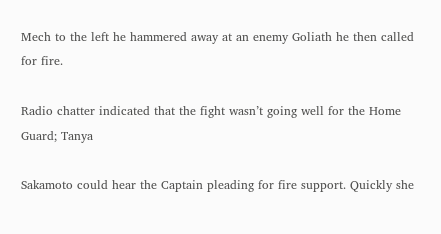Mech to the left he hammered away at an enemy Goliath he then called for fire.

Radio chatter indicated that the fight wasn’t going well for the Home Guard; Tanya

Sakamoto could hear the Captain pleading for fire support. Quickly she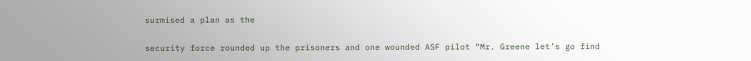surmised a plan as the

security force rounded up the prisoners and one wounded ASF pilot “Mr. Greene let’s go find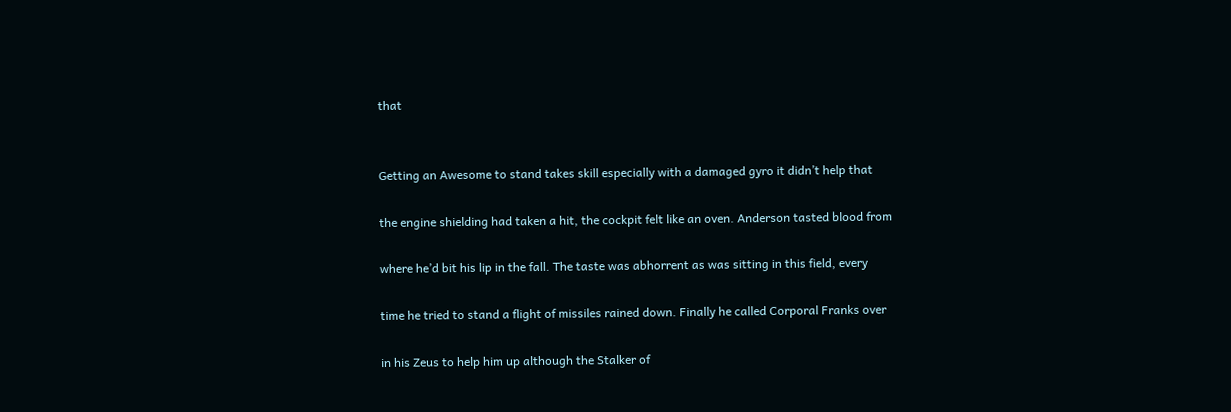that


Getting an Awesome to stand takes skill especially with a damaged gyro it didn’t help that

the engine shielding had taken a hit, the cockpit felt like an oven. Anderson tasted blood from

where he’d bit his lip in the fall. The taste was abhorrent as was sitting in this field, every

time he tried to stand a flight of missiles rained down. Finally he called Corporal Franks over

in his Zeus to help him up although the Stalker of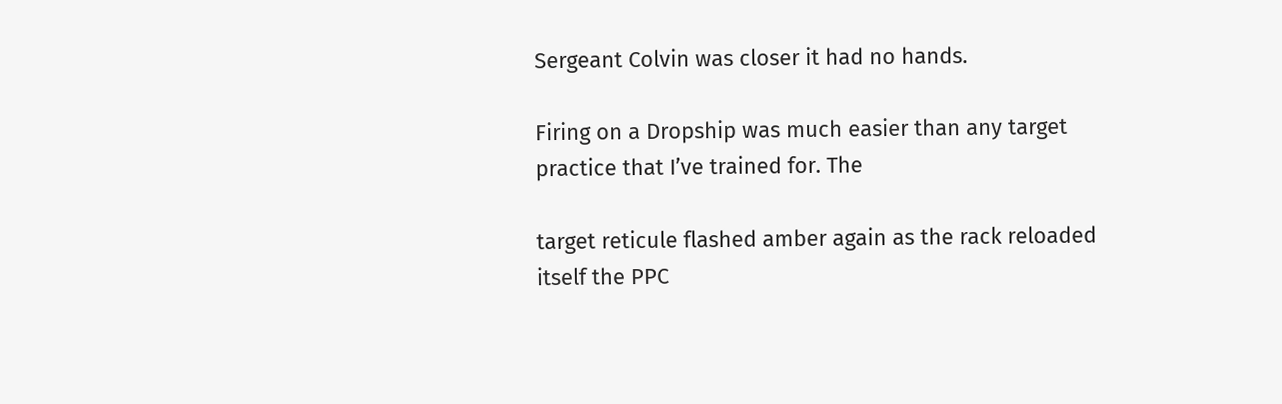Sergeant Colvin was closer it had no hands.

Firing on a Dropship was much easier than any target practice that I’ve trained for. The

target reticule flashed amber again as the rack reloaded itself the PPC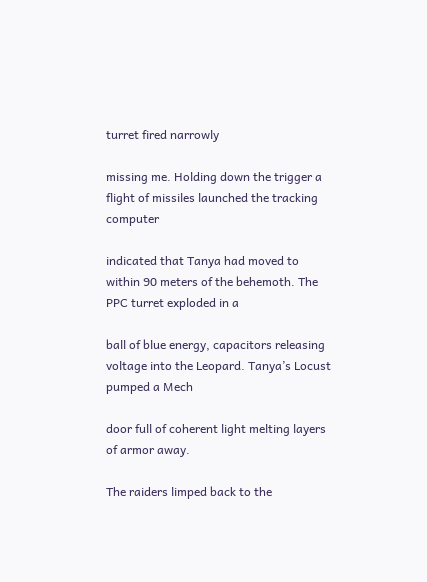turret fired narrowly

missing me. Holding down the trigger a flight of missiles launched the tracking computer

indicated that Tanya had moved to within 90 meters of the behemoth. The PPC turret exploded in a

ball of blue energy, capacitors releasing voltage into the Leopard. Tanya’s Locust pumped a Mech

door full of coherent light melting layers of armor away.

The raiders limped back to the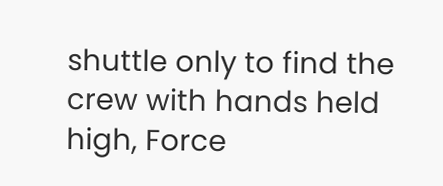shuttle only to find the crew with hands held high, Force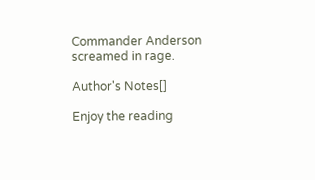Commander Anderson screamed in rage.

Author's Notes[]

Enjoy the reading